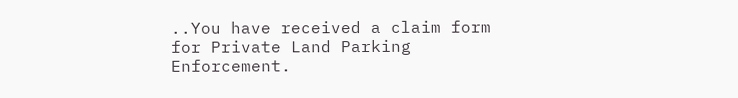..You have received a claim form for Private Land Parking Enforcement.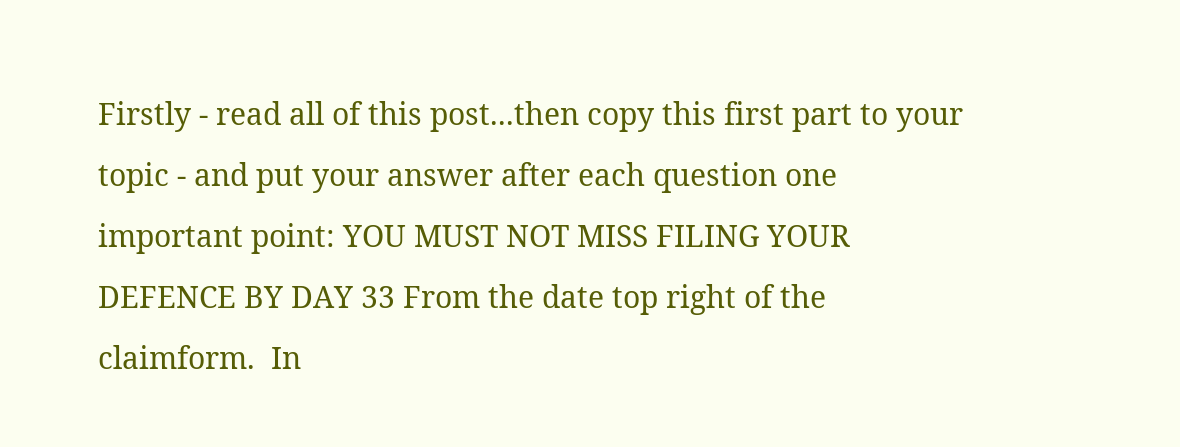Firstly - read all of this post...then copy this first part to your topic - and put your answer after each question one important point: YOU MUST NOT MISS FILING YOUR DEFENCE BY DAY 33 From the date top right of the claimform.  In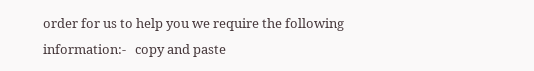order for us to help you we require the following information:-   copy and paste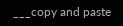___copy and paste